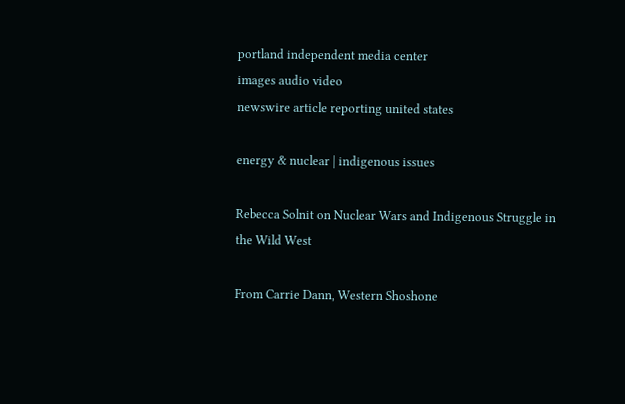portland independent media center
images audio video
newswire article reporting united states

energy & nuclear | indigenous issues

Rebecca Solnit on Nuclear Wars and Indigenous Struggle in the Wild West

From Carrie Dann, Western Shoshone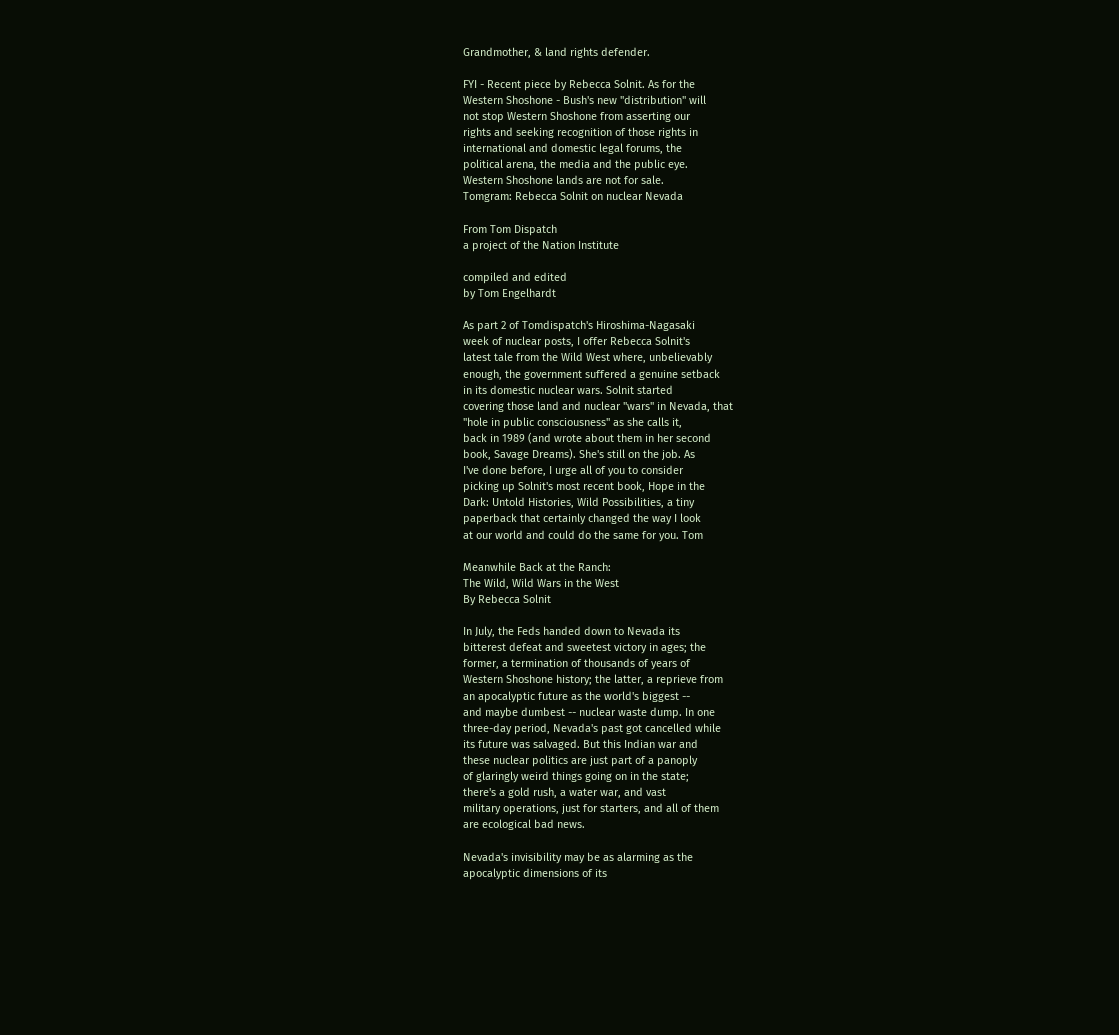Grandmother, & land rights defender.

FYI - Recent piece by Rebecca Solnit. As for the
Western Shoshone - Bush's new "distribution" will
not stop Western Shoshone from asserting our
rights and seeking recognition of those rights in
international and domestic legal forums, the
political arena, the media and the public eye.
Western Shoshone lands are not for sale.
Tomgram: Rebecca Solnit on nuclear Nevada

From Tom Dispatch
a project of the Nation Institute

compiled and edited
by Tom Engelhardt

As part 2 of Tomdispatch's Hiroshima-Nagasaki
week of nuclear posts, I offer Rebecca Solnit's
latest tale from the Wild West where, unbelievably
enough, the government suffered a genuine setback
in its domestic nuclear wars. Solnit started
covering those land and nuclear "wars" in Nevada, that
"hole in public consciousness" as she calls it,
back in 1989 (and wrote about them in her second
book, Savage Dreams). She's still on the job. As
I've done before, I urge all of you to consider
picking up Solnit's most recent book, Hope in the
Dark: Untold Histories, Wild Possibilities, a tiny
paperback that certainly changed the way I look
at our world and could do the same for you. Tom

Meanwhile Back at the Ranch:
The Wild, Wild Wars in the West
By Rebecca Solnit

In July, the Feds handed down to Nevada its
bitterest defeat and sweetest victory in ages; the
former, a termination of thousands of years of
Western Shoshone history; the latter, a reprieve from
an apocalyptic future as the world's biggest --
and maybe dumbest -- nuclear waste dump. In one
three-day period, Nevada's past got cancelled while
its future was salvaged. But this Indian war and
these nuclear politics are just part of a panoply
of glaringly weird things going on in the state;
there's a gold rush, a water war, and vast
military operations, just for starters, and all of them
are ecological bad news.

Nevada's invisibility may be as alarming as the
apocalyptic dimensions of its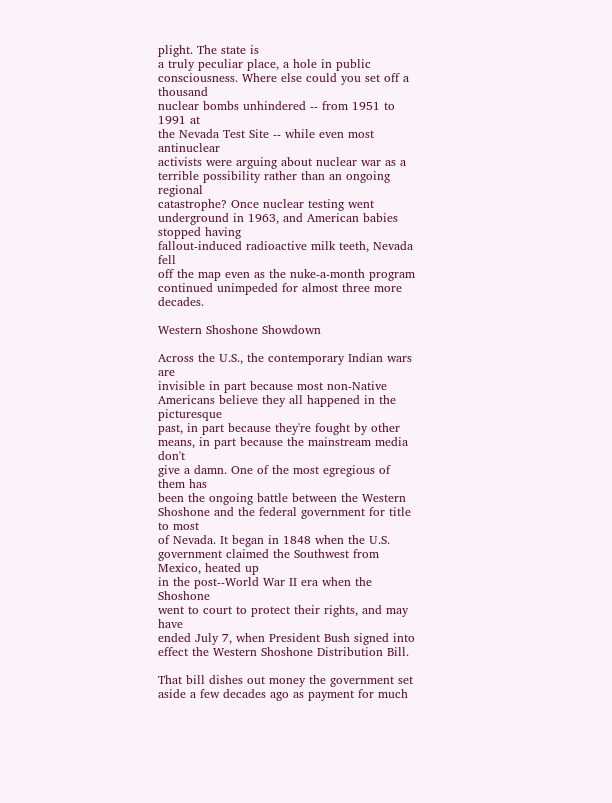plight. The state is
a truly peculiar place, a hole in public
consciousness. Where else could you set off a thousand
nuclear bombs unhindered -- from 1951 to 1991 at
the Nevada Test Site -- while even most antinuclear
activists were arguing about nuclear war as a
terrible possibility rather than an ongoing regional
catastrophe? Once nuclear testing went
underground in 1963, and American babies stopped having
fallout-induced radioactive milk teeth, Nevada fell
off the map even as the nuke-a-month program
continued unimpeded for almost three more decades.

Western Shoshone Showdown

Across the U.S., the contemporary Indian wars are
invisible in part because most non-Native
Americans believe they all happened in the picturesque
past, in part because they're fought by other
means, in part because the mainstream media don't
give a damn. One of the most egregious of them has
been the ongoing battle between the Western
Shoshone and the federal government for title to most
of Nevada. It began in 1848 when the U.S.
government claimed the Southwest from Mexico, heated up
in the post--World War II era when the Shoshone
went to court to protect their rights, and may have
ended July 7, when President Bush signed into
effect the Western Shoshone Distribution Bill.

That bill dishes out money the government set
aside a few decades ago as payment for much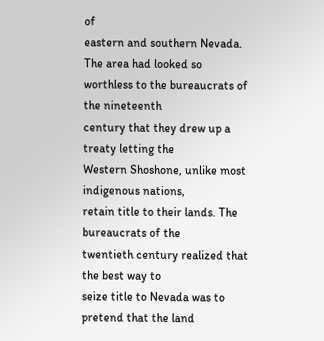of
eastern and southern Nevada. The area had looked so
worthless to the bureaucrats of the nineteenth
century that they drew up a treaty letting the
Western Shoshone, unlike most indigenous nations,
retain title to their lands. The bureaucrats of the
twentieth century realized that the best way to
seize title to Nevada was to pretend that the land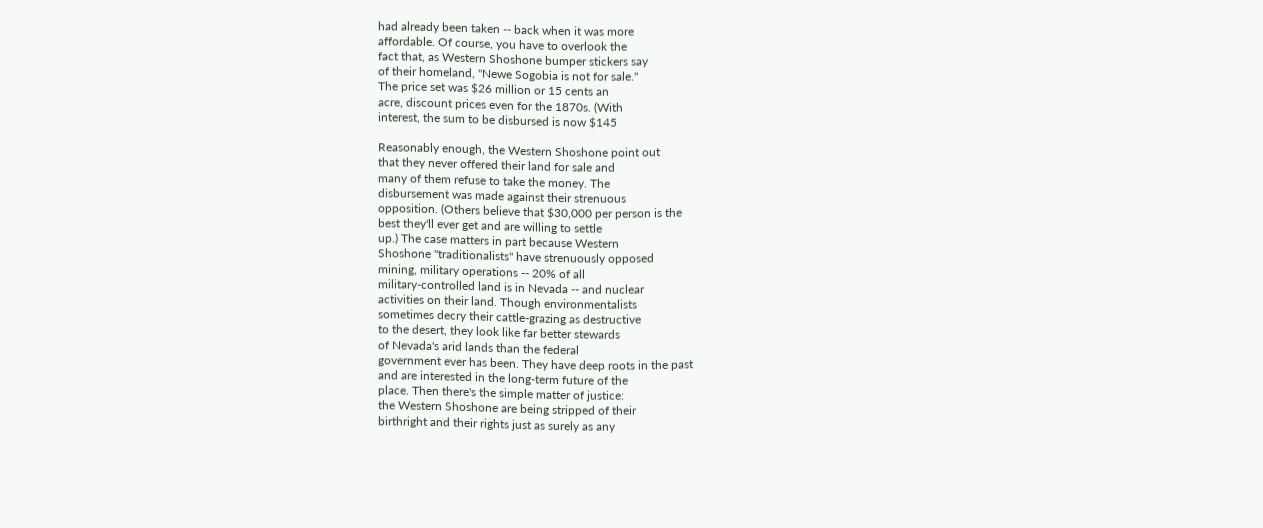had already been taken -- back when it was more
affordable. Of course, you have to overlook the
fact that, as Western Shoshone bumper stickers say
of their homeland, "Newe Sogobia is not for sale."
The price set was $26 million or 15 cents an
acre, discount prices even for the 1870s. (With
interest, the sum to be disbursed is now $145

Reasonably enough, the Western Shoshone point out
that they never offered their land for sale and
many of them refuse to take the money. The
disbursement was made against their strenuous
opposition. (Others believe that $30,000 per person is the
best they'll ever get and are willing to settle
up.) The case matters in part because Western
Shoshone "traditionalists" have strenuously opposed
mining, military operations -- 20% of all
military-controlled land is in Nevada -- and nuclear
activities on their land. Though environmentalists
sometimes decry their cattle-grazing as destructive
to the desert, they look like far better stewards
of Nevada's arid lands than the federal
government ever has been. They have deep roots in the past
and are interested in the long-term future of the
place. Then there's the simple matter of justice:
the Western Shoshone are being stripped of their
birthright and their rights just as surely as any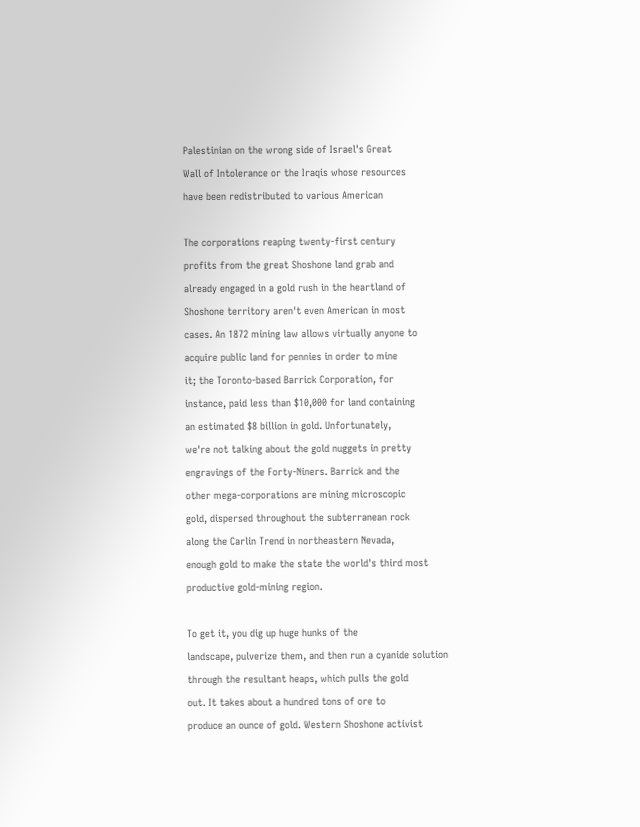Palestinian on the wrong side of Israel's Great
Wall of Intolerance or the Iraqis whose resources
have been redistributed to various American

The corporations reaping twenty-first century
profits from the great Shoshone land grab and
already engaged in a gold rush in the heartland of
Shoshone territory aren't even American in most
cases. An 1872 mining law allows virtually anyone to
acquire public land for pennies in order to mine
it; the Toronto-based Barrick Corporation, for
instance, paid less than $10,000 for land containing
an estimated $8 billion in gold. Unfortunately,
we're not talking about the gold nuggets in pretty
engravings of the Forty-Niners. Barrick and the
other mega-corporations are mining microscopic
gold, dispersed throughout the subterranean rock
along the Carlin Trend in northeastern Nevada,
enough gold to make the state the world's third most
productive gold-mining region.

To get it, you dig up huge hunks of the
landscape, pulverize them, and then run a cyanide solution
through the resultant heaps, which pulls the gold
out. It takes about a hundred tons of ore to
produce an ounce of gold. Western Shoshone activist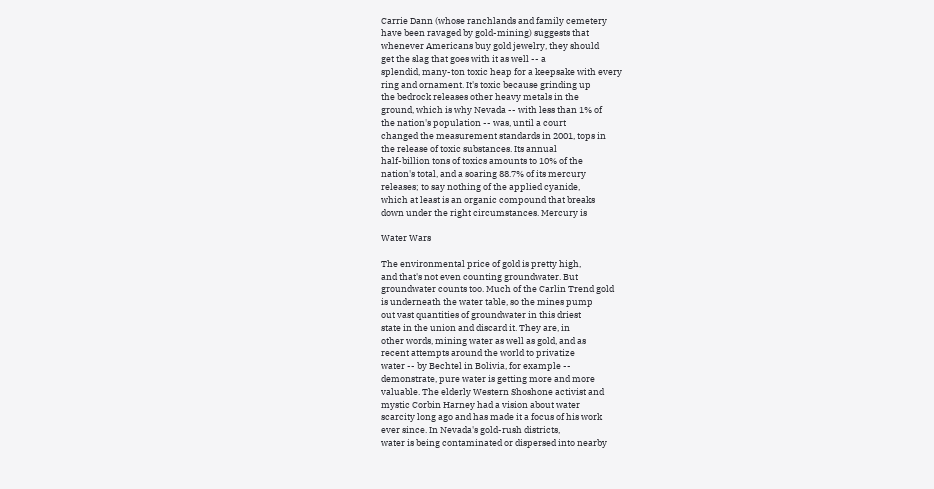Carrie Dann (whose ranchlands and family cemetery
have been ravaged by gold-mining) suggests that
whenever Americans buy gold jewelry, they should
get the slag that goes with it as well -- a
splendid, many-ton toxic heap for a keepsake with every
ring and ornament. It's toxic because grinding up
the bedrock releases other heavy metals in the
ground, which is why Nevada -- with less than 1% of
the nation's population -- was, until a court
changed the measurement standards in 2001, tops in
the release of toxic substances. Its annual
half-billion tons of toxics amounts to 10% of the
nation's total, and a soaring 88.7% of its mercury
releases; to say nothing of the applied cyanide,
which at least is an organic compound that breaks
down under the right circumstances. Mercury is

Water Wars

The environmental price of gold is pretty high,
and that's not even counting groundwater. But
groundwater counts too. Much of the Carlin Trend gold
is underneath the water table, so the mines pump
out vast quantities of groundwater in this driest
state in the union and discard it. They are, in
other words, mining water as well as gold, and as
recent attempts around the world to privatize
water -- by Bechtel in Bolivia, for example --
demonstrate, pure water is getting more and more
valuable. The elderly Western Shoshone activist and
mystic Corbin Harney had a vision about water
scarcity long ago and has made it a focus of his work
ever since. In Nevada's gold-rush districts,
water is being contaminated or dispersed into nearby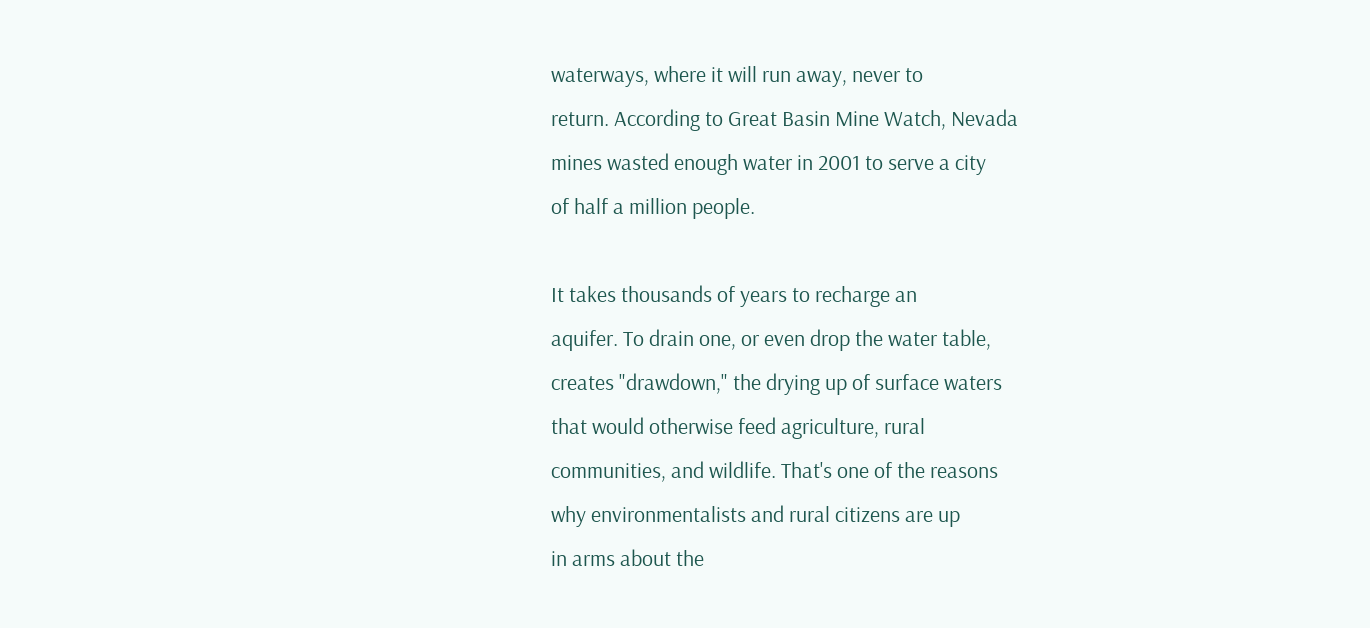waterways, where it will run away, never to
return. According to Great Basin Mine Watch, Nevada
mines wasted enough water in 2001 to serve a city
of half a million people.

It takes thousands of years to recharge an
aquifer. To drain one, or even drop the water table,
creates "drawdown," the drying up of surface waters
that would otherwise feed agriculture, rural
communities, and wildlife. That's one of the reasons
why environmentalists and rural citizens are up
in arms about the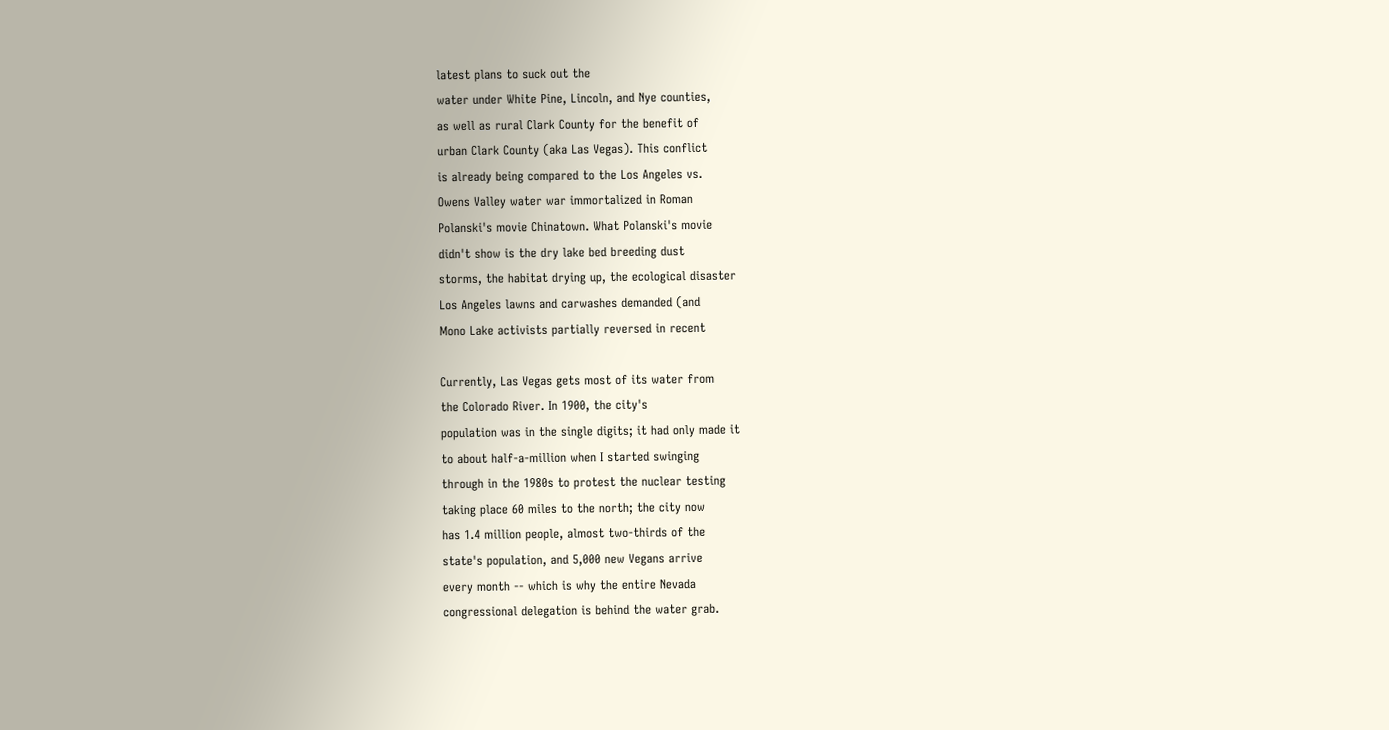latest plans to suck out the
water under White Pine, Lincoln, and Nye counties,
as well as rural Clark County for the benefit of
urban Clark County (aka Las Vegas). This conflict
is already being compared to the Los Angeles vs.
Owens Valley water war immortalized in Roman
Polanski's movie Chinatown. What Polanski's movie
didn't show is the dry lake bed breeding dust
storms, the habitat drying up, the ecological disaster
Los Angeles lawns and carwashes demanded (and
Mono Lake activists partially reversed in recent

Currently, Las Vegas gets most of its water from
the Colorado River. In 1900, the city's
population was in the single digits; it had only made it
to about half-a-million when I started swinging
through in the 1980s to protest the nuclear testing
taking place 60 miles to the north; the city now
has 1.4 million people, almost two-thirds of the
state's population, and 5,000 new Vegans arrive
every month -- which is why the entire Nevada
congressional delegation is behind the water grab.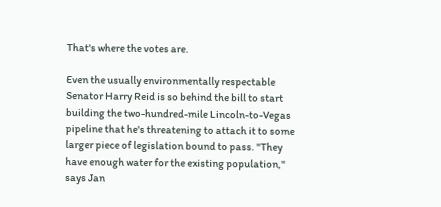That's where the votes are.

Even the usually environmentally respectable
Senator Harry Reid is so behind the bill to start
building the two-hundred-mile Lincoln-to-Vegas
pipeline that he's threatening to attach it to some
larger piece of legislation bound to pass. "They
have enough water for the existing population,"
says Jan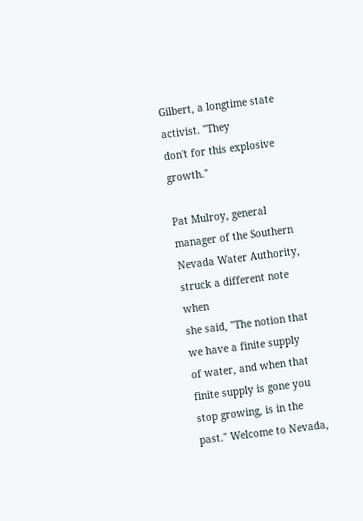Gilbert, a longtime state activist. "They
don't for this explosive growth."

Pat Mulroy, general manager of the Southern
Nevada Water Authority, struck a different note when
she said, "The notion that we have a finite supply
of water, and when that finite supply is gone you
stop growing, is in the past." Welcome to Nevada,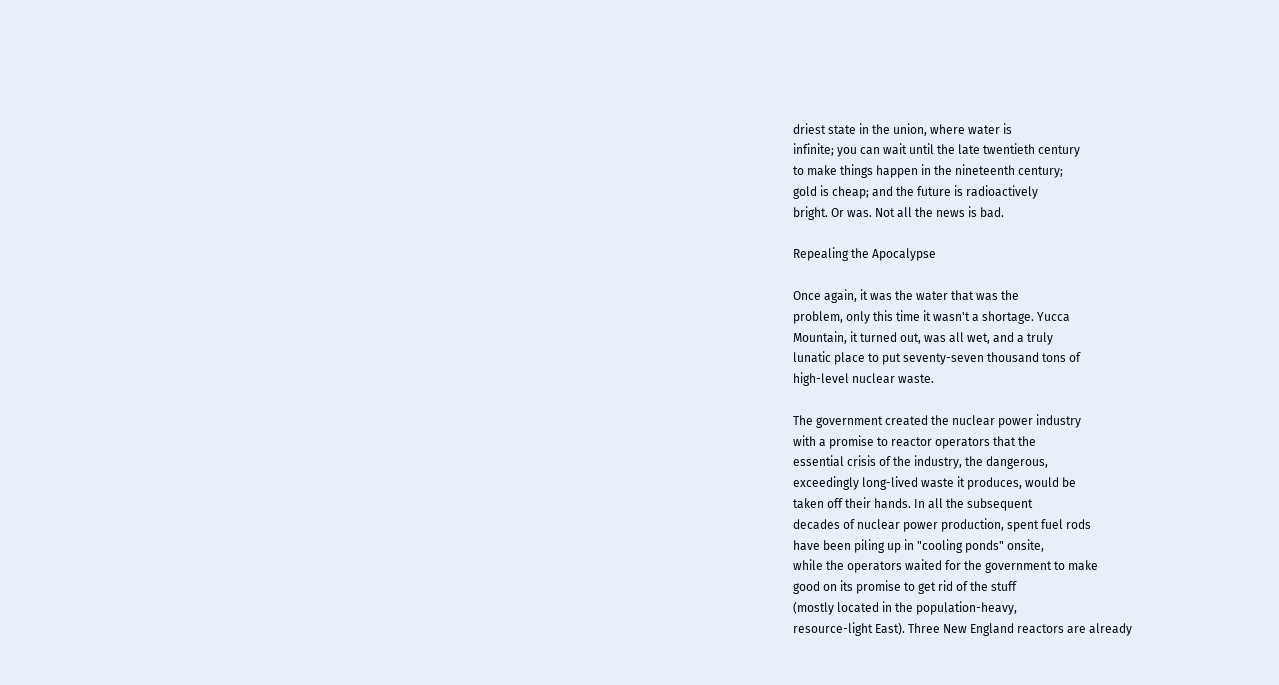driest state in the union, where water is
infinite; you can wait until the late twentieth century
to make things happen in the nineteenth century;
gold is cheap; and the future is radioactively
bright. Or was. Not all the news is bad.

Repealing the Apocalypse

Once again, it was the water that was the
problem, only this time it wasn't a shortage. Yucca
Mountain, it turned out, was all wet, and a truly
lunatic place to put seventy-seven thousand tons of
high-level nuclear waste.

The government created the nuclear power industry
with a promise to reactor operators that the
essential crisis of the industry, the dangerous,
exceedingly long-lived waste it produces, would be
taken off their hands. In all the subsequent
decades of nuclear power production, spent fuel rods
have been piling up in "cooling ponds" onsite,
while the operators waited for the government to make
good on its promise to get rid of the stuff
(mostly located in the population-heavy,
resource-light East). Three New England reactors are already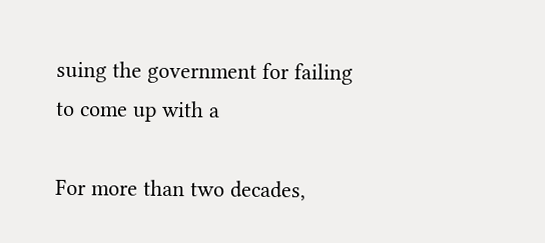suing the government for failing to come up with a

For more than two decades,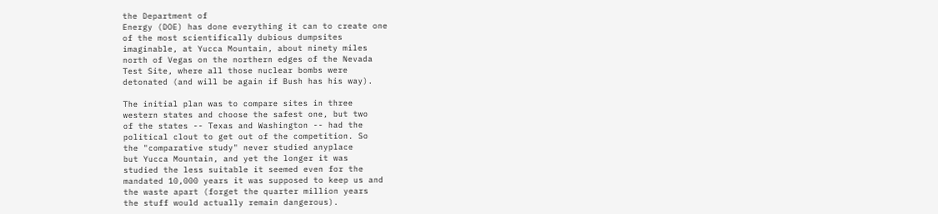the Department of
Energy (DOE) has done everything it can to create one
of the most scientifically dubious dumpsites
imaginable, at Yucca Mountain, about ninety miles
north of Vegas on the northern edges of the Nevada
Test Site, where all those nuclear bombs were
detonated (and will be again if Bush has his way).

The initial plan was to compare sites in three
western states and choose the safest one, but two
of the states -- Texas and Washington -- had the
political clout to get out of the competition. So
the "comparative study" never studied anyplace
but Yucca Mountain, and yet the longer it was
studied the less suitable it seemed even for the
mandated 10,000 years it was supposed to keep us and
the waste apart (forget the quarter million years
the stuff would actually remain dangerous).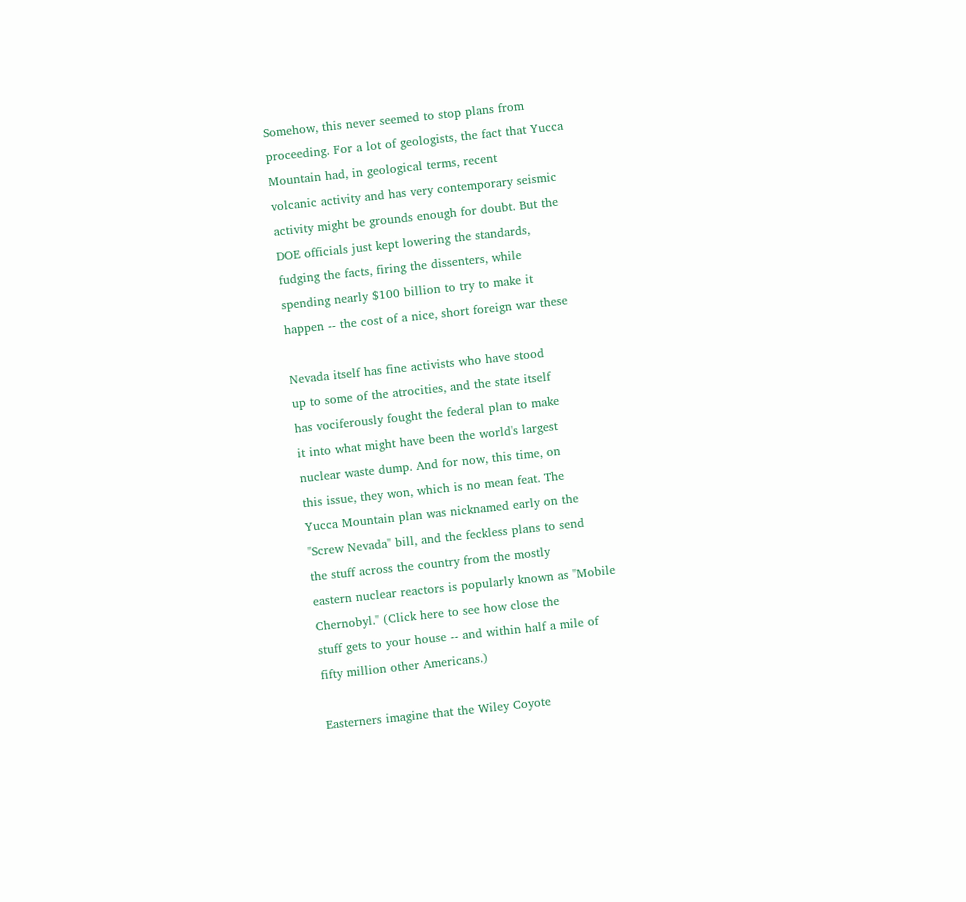Somehow, this never seemed to stop plans from
proceeding. For a lot of geologists, the fact that Yucca
Mountain had, in geological terms, recent
volcanic activity and has very contemporary seismic
activity might be grounds enough for doubt. But the
DOE officials just kept lowering the standards,
fudging the facts, firing the dissenters, while
spending nearly $100 billion to try to make it
happen -- the cost of a nice, short foreign war these

Nevada itself has fine activists who have stood
up to some of the atrocities, and the state itself
has vociferously fought the federal plan to make
it into what might have been the world's largest
nuclear waste dump. And for now, this time, on
this issue, they won, which is no mean feat. The
Yucca Mountain plan was nicknamed early on the
"Screw Nevada" bill, and the feckless plans to send
the stuff across the country from the mostly
eastern nuclear reactors is popularly known as "Mobile
Chernobyl." (Click here to see how close the
stuff gets to your house -- and within half a mile of
fifty million other Americans.)

Easterners imagine that the Wiley Coyote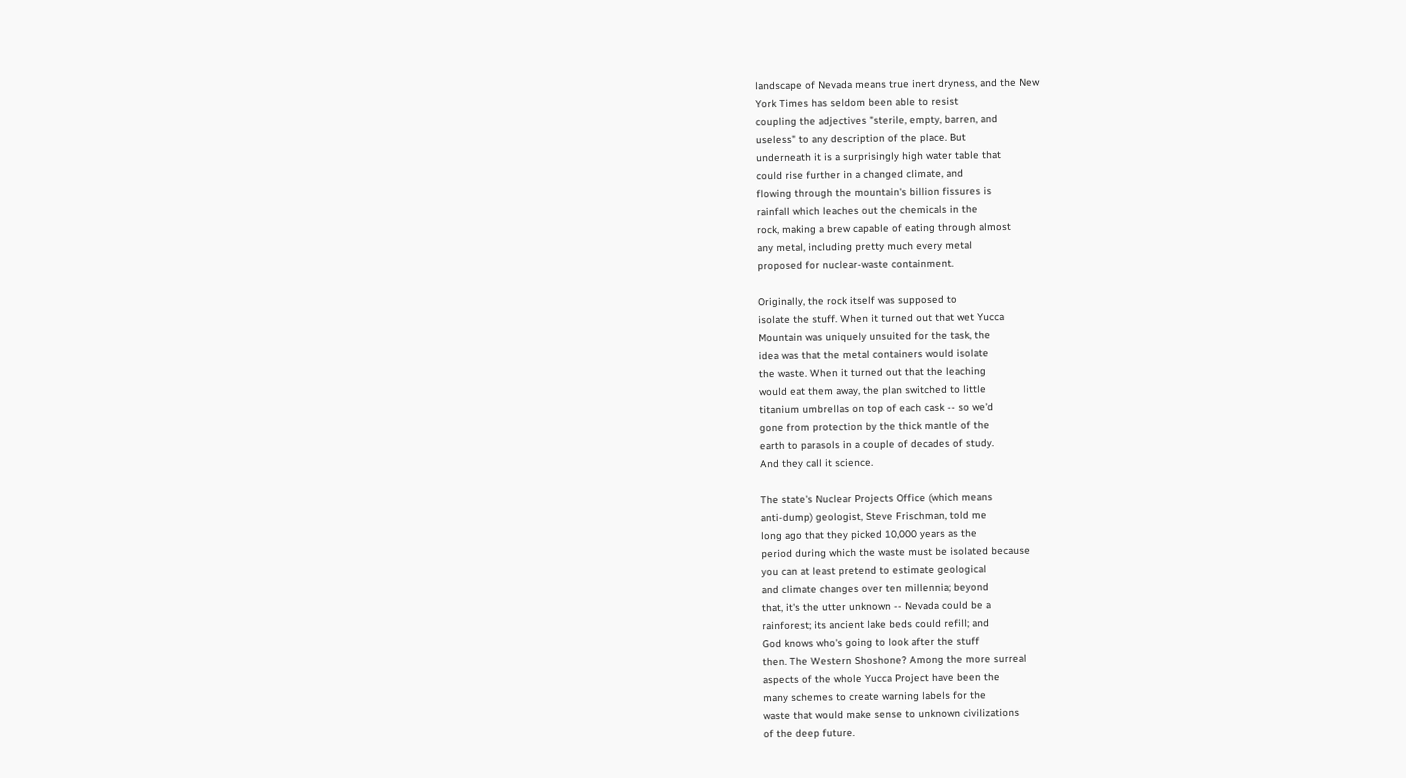landscape of Nevada means true inert dryness, and the New
York Times has seldom been able to resist
coupling the adjectives "sterile, empty, barren, and
useless" to any description of the place. But
underneath it is a surprisingly high water table that
could rise further in a changed climate, and
flowing through the mountain's billion fissures is
rainfall which leaches out the chemicals in the
rock, making a brew capable of eating through almost
any metal, including pretty much every metal
proposed for nuclear-waste containment.

Originally, the rock itself was supposed to
isolate the stuff. When it turned out that wet Yucca
Mountain was uniquely unsuited for the task, the
idea was that the metal containers would isolate
the waste. When it turned out that the leaching
would eat them away, the plan switched to little
titanium umbrellas on top of each cask -- so we'd
gone from protection by the thick mantle of the
earth to parasols in a couple of decades of study.
And they call it science.

The state's Nuclear Projects Office (which means
anti-dump) geologist, Steve Frischman, told me
long ago that they picked 10,000 years as the
period during which the waste must be isolated because
you can at least pretend to estimate geological
and climate changes over ten millennia; beyond
that, it's the utter unknown -- Nevada could be a
rainforest; its ancient lake beds could refill; and
God knows who's going to look after the stuff
then. The Western Shoshone? Among the more surreal
aspects of the whole Yucca Project have been the
many schemes to create warning labels for the
waste that would make sense to unknown civilizations
of the deep future.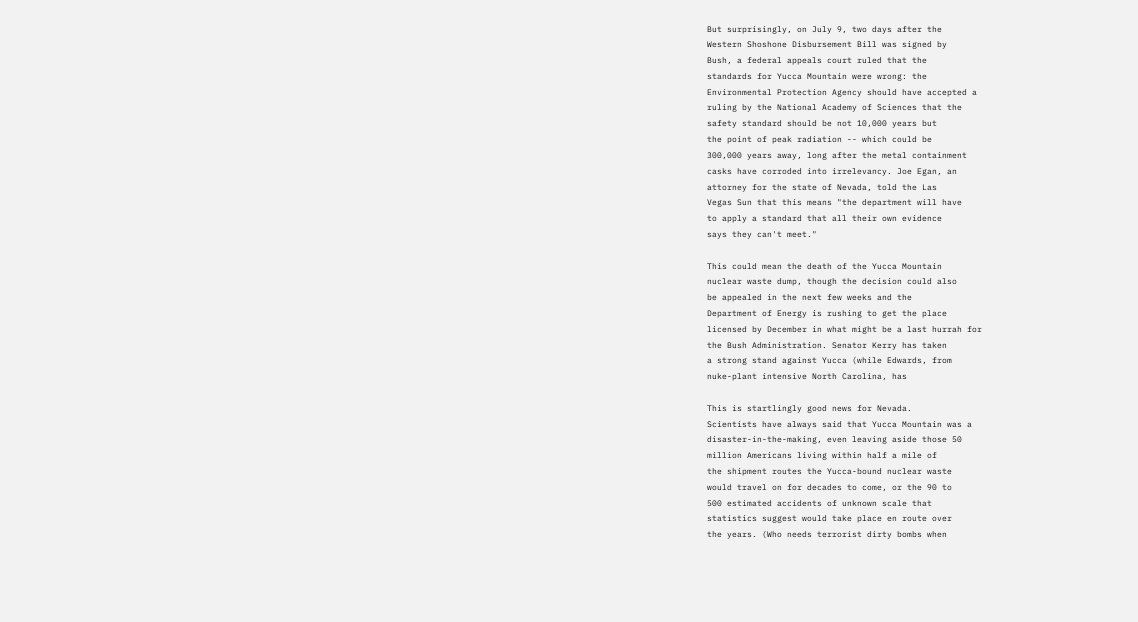But surprisingly, on July 9, two days after the
Western Shoshone Disbursement Bill was signed by
Bush, a federal appeals court ruled that the
standards for Yucca Mountain were wrong: the
Environmental Protection Agency should have accepted a
ruling by the National Academy of Sciences that the
safety standard should be not 10,000 years but
the point of peak radiation -- which could be
300,000 years away, long after the metal containment
casks have corroded into irrelevancy. Joe Egan, an
attorney for the state of Nevada, told the Las
Vegas Sun that this means "the department will have
to apply a standard that all their own evidence
says they can't meet."

This could mean the death of the Yucca Mountain
nuclear waste dump, though the decision could also
be appealed in the next few weeks and the
Department of Energy is rushing to get the place
licensed by December in what might be a last hurrah for
the Bush Administration. Senator Kerry has taken
a strong stand against Yucca (while Edwards, from
nuke-plant intensive North Carolina, has

This is startlingly good news for Nevada.
Scientists have always said that Yucca Mountain was a
disaster-in-the-making, even leaving aside those 50
million Americans living within half a mile of
the shipment routes the Yucca-bound nuclear waste
would travel on for decades to come, or the 90 to
500 estimated accidents of unknown scale that
statistics suggest would take place en route over
the years. (Who needs terrorist dirty bombs when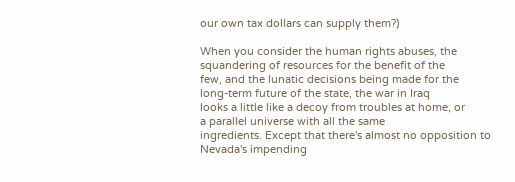our own tax dollars can supply them?)

When you consider the human rights abuses, the
squandering of resources for the benefit of the
few, and the lunatic decisions being made for the
long-term future of the state, the war in Iraq
looks a little like a decoy from troubles at home, or
a parallel universe with all the same
ingredients. Except that there's almost no opposition to
Nevada's impending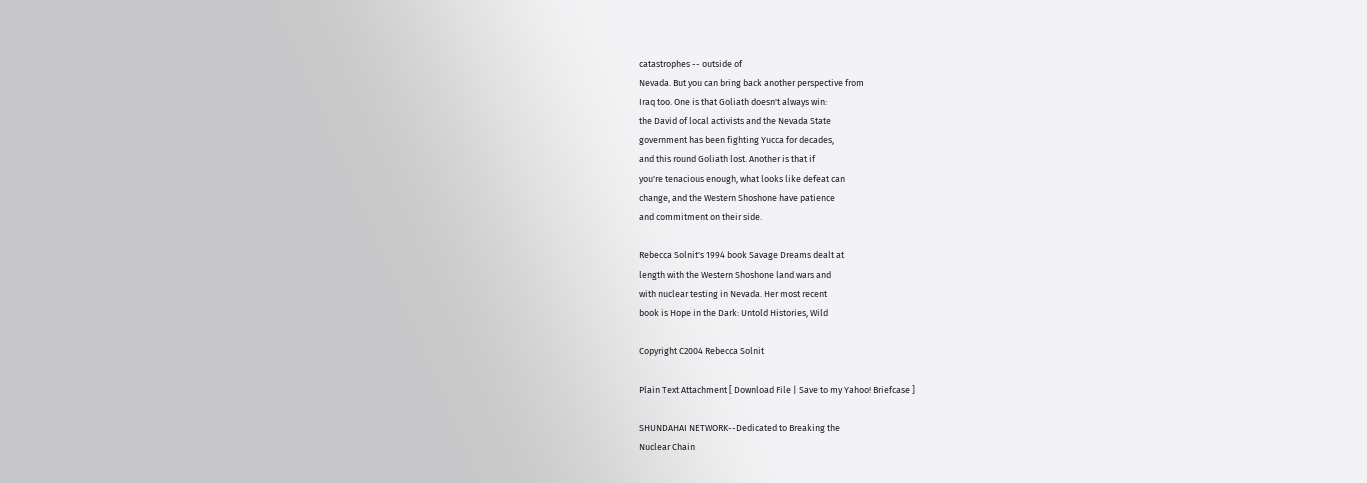catastrophes -- outside of
Nevada. But you can bring back another perspective from
Iraq too. One is that Goliath doesn't always win:
the David of local activists and the Nevada State
government has been fighting Yucca for decades,
and this round Goliath lost. Another is that if
you're tenacious enough, what looks like defeat can
change, and the Western Shoshone have patience
and commitment on their side.

Rebecca Solnit's 1994 book Savage Dreams dealt at
length with the Western Shoshone land wars and
with nuclear testing in Nevada. Her most recent
book is Hope in the Dark: Untold Histories, Wild

Copyright C2004 Rebecca Solnit

Plain Text Attachment [ Download File | Save to my Yahoo! Briefcase ]

SHUNDAHAI NETWORK--Dedicated to Breaking the
Nuclear Chain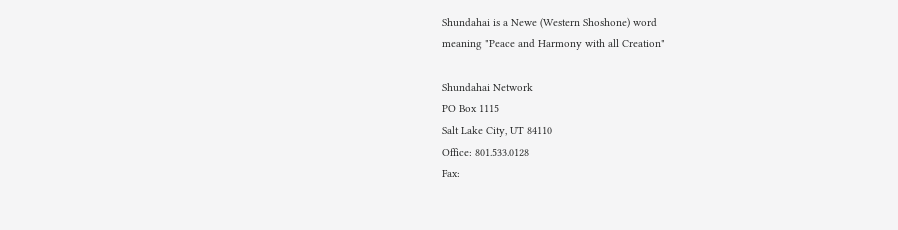Shundahai is a Newe (Western Shoshone) word
meaning "Peace and Harmony with all Creation"

Shundahai Network
PO Box 1115
Salt Lake City, UT 84110
Office: 801.533.0128
Fax: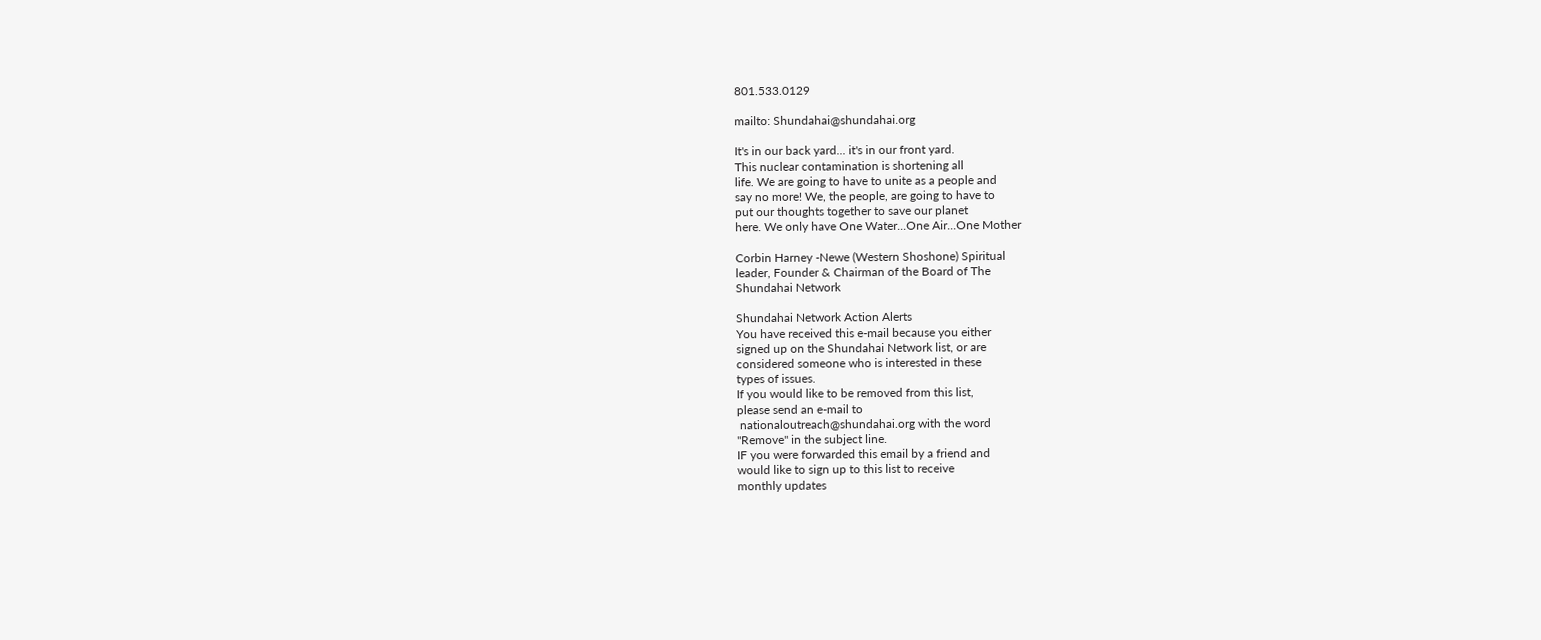801.533.0129

mailto: Shundahai@shundahai.org

It's in our back yard... it's in our front yard.
This nuclear contamination is shortening all
life. We are going to have to unite as a people and
say no more! We, the people, are going to have to
put our thoughts together to save our planet
here. We only have One Water...One Air...One Mother

Corbin Harney -Newe (Western Shoshone) Spiritual
leader, Founder & Chairman of the Board of The
Shundahai Network

Shundahai Network Action Alerts
You have received this e-mail because you either
signed up on the Shundahai Network list, or are
considered someone who is interested in these
types of issues.
If you would like to be removed from this list,
please send an e-mail to
 nationaloutreach@shundahai.org with the word
"Remove" in the subject line.
IF you were forwarded this email by a friend and
would like to sign up to this list to receive
monthly updates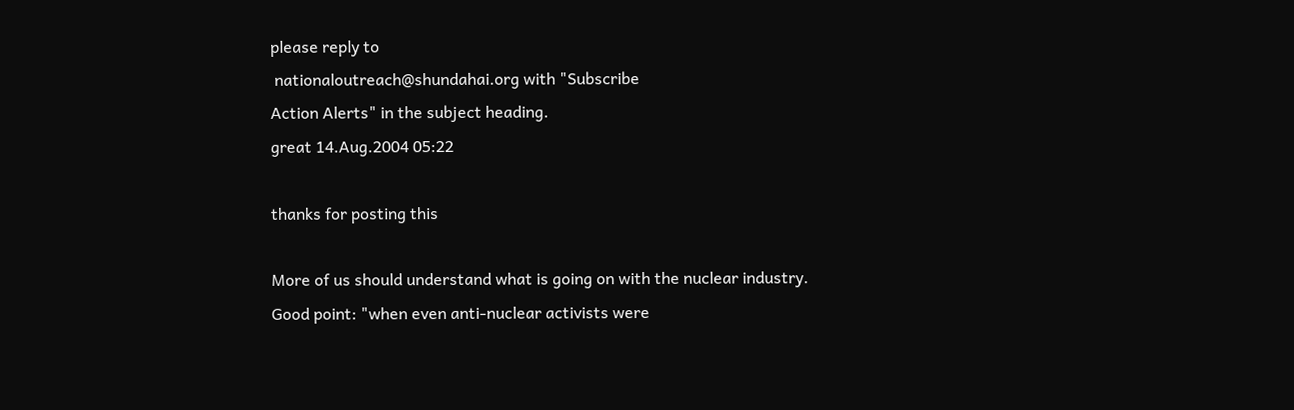please reply to
 nationaloutreach@shundahai.org with "Subscribe
Action Alerts" in the subject heading.
great 14.Aug.2004 05:22

thanks for posting this

More of us should understand what is going on with the nuclear industry.
Good point: "when even anti-nuclear activists were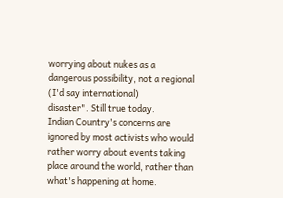worrying about nukes as a dangerous possibility, not a regional (I'd say international)
disaster". Still true today.
Indian Country's concerns are ignored by most activists who would rather worry about events taking place around the world, rather than what's happening at home.